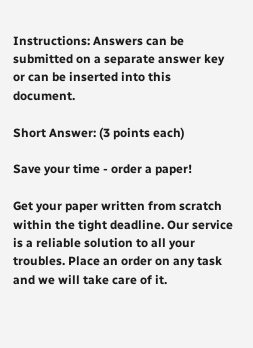Instructions: Answers can be submitted on a separate answer key or can be inserted into this document.

Short Answer: (3 points each)

Save your time - order a paper!

Get your paper written from scratch within the tight deadline. Our service is a reliable solution to all your troubles. Place an order on any task and we will take care of it.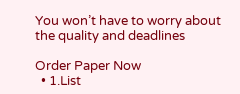You won’t have to worry about the quality and deadlines

Order Paper Now
  • 1.List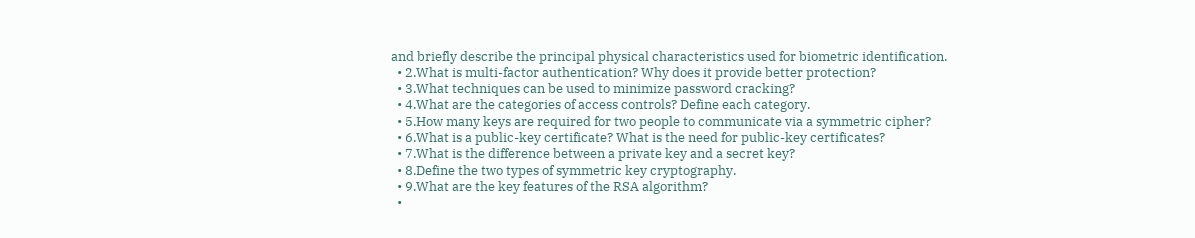and briefly describe the principal physical characteristics used for biometric identification.
  • 2.What is multi-factor authentication? Why does it provide better protection?
  • 3.What techniques can be used to minimize password cracking?
  • 4.What are the categories of access controls? Define each category.
  • 5.How many keys are required for two people to communicate via a symmetric cipher?
  • 6.What is a public-key certificate? What is the need for public-key certificates?
  • 7.What is the difference between a private key and a secret key?
  • 8.Define the two types of symmetric key cryptography.
  • 9.What are the key features of the RSA algorithm?
  •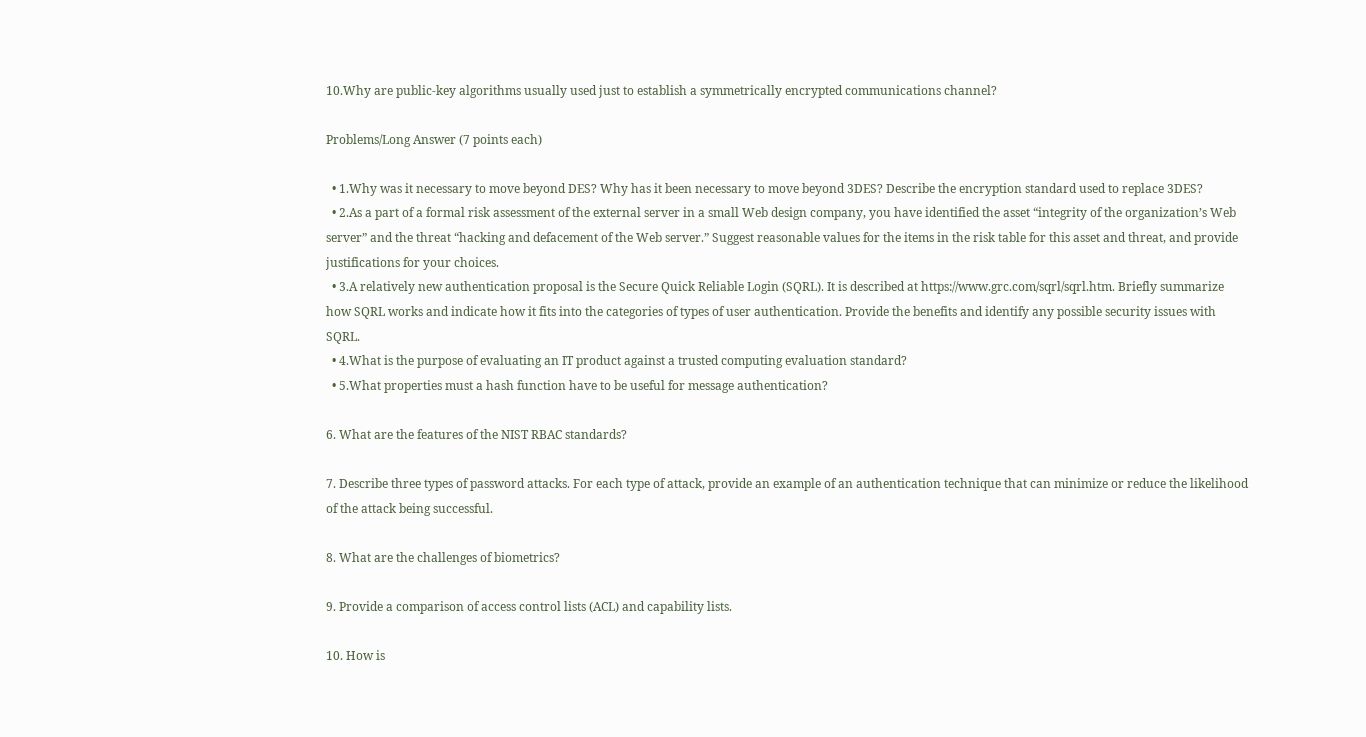10.Why are public-key algorithms usually used just to establish a symmetrically encrypted communications channel?

Problems/Long Answer (7 points each)

  • 1.Why was it necessary to move beyond DES? Why has it been necessary to move beyond 3DES? Describe the encryption standard used to replace 3DES?
  • 2.As a part of a formal risk assessment of the external server in a small Web design company, you have identified the asset “integrity of the organization’s Web server” and the threat “hacking and defacement of the Web server.” Suggest reasonable values for the items in the risk table for this asset and threat, and provide justifications for your choices.
  • 3.A relatively new authentication proposal is the Secure Quick Reliable Login (SQRL). It is described at https://www.grc.com/sqrl/sqrl.htm. Briefly summarize how SQRL works and indicate how it fits into the categories of types of user authentication. Provide the benefits and identify any possible security issues with SQRL.
  • 4.What is the purpose of evaluating an IT product against a trusted computing evaluation standard?
  • 5.What properties must a hash function have to be useful for message authentication?

6. What are the features of the NIST RBAC standards?

7. Describe three types of password attacks. For each type of attack, provide an example of an authentication technique that can minimize or reduce the likelihood of the attack being successful.

8. What are the challenges of biometrics?

9. Provide a comparison of access control lists (ACL) and capability lists.

10. How is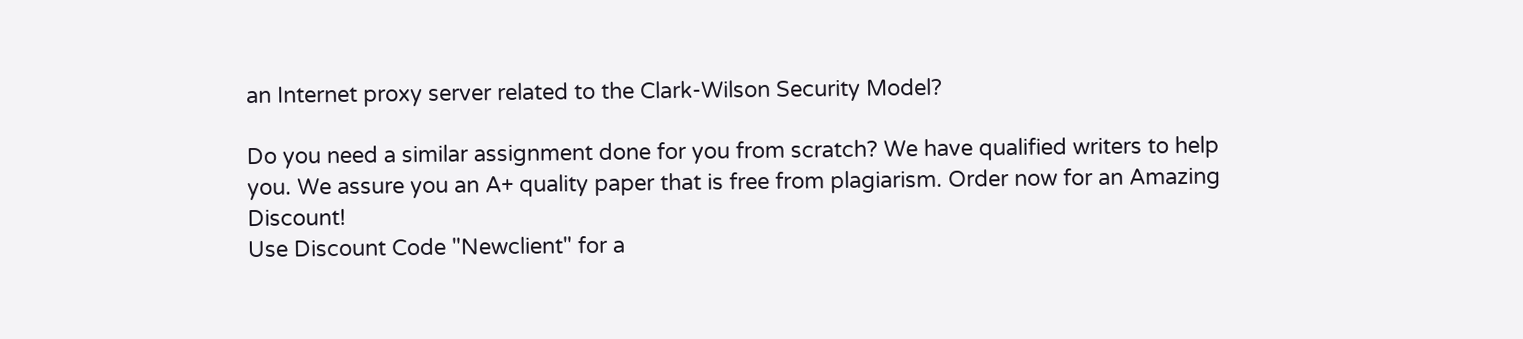an Internet proxy server related to the Clark-Wilson Security Model?

Do you need a similar assignment done for you from scratch? We have qualified writers to help you. We assure you an A+ quality paper that is free from plagiarism. Order now for an Amazing Discount!
Use Discount Code "Newclient" for a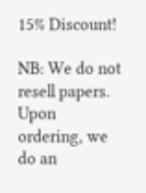15% Discount!

NB: We do not resell papers. Upon ordering, we do an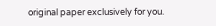original paper exclusively for you.